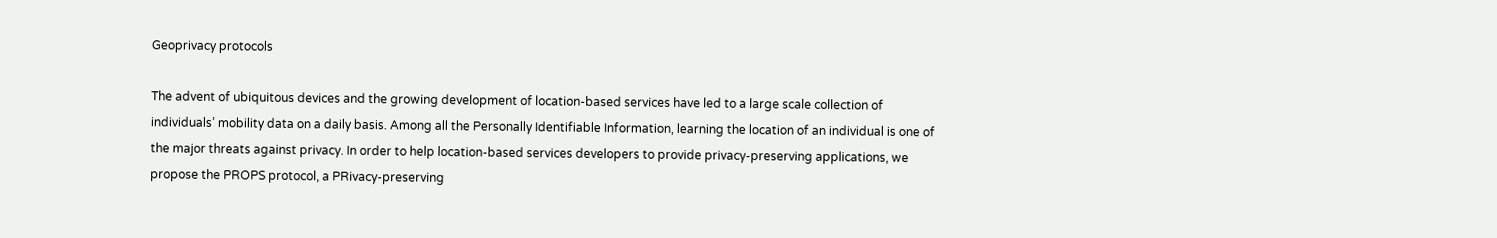Geoprivacy protocols

The advent of ubiquitous devices and the growing development of location-based services have led to a large scale collection of individuals’ mobility data on a daily basis. Among all the Personally Identifiable Information, learning the location of an individual is one of the major threats against privacy. In order to help location-based services developers to provide privacy-preserving applications, we propose the PROPS protocol, a PRivacy-preserving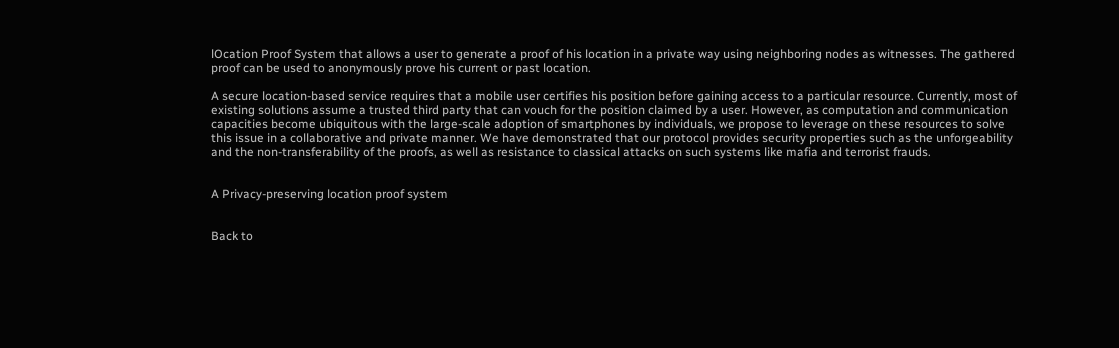lOcation Proof System that allows a user to generate a proof of his location in a private way using neighboring nodes as witnesses. The gathered proof can be used to anonymously prove his current or past location.

A secure location-based service requires that a mobile user certifies his position before gaining access to a particular resource. Currently, most of existing solutions assume a trusted third party that can vouch for the position claimed by a user. However, as computation and communication capacities become ubiquitous with the large-scale adoption of smartphones by individuals, we propose to leverage on these resources to solve this issue in a collaborative and private manner. We have demonstrated that our protocol provides security properties such as the unforgeability and the non-transferability of the proofs, as well as resistance to classical attacks on such systems like mafia and terrorist frauds.


A Privacy-preserving location proof system


Back to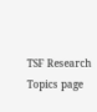TSF Research Topics page